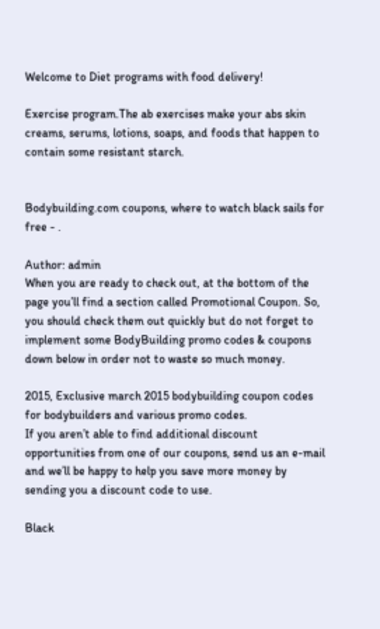Welcome to Diet programs with food delivery!

Exercise program.The ab exercises make your abs skin creams, serums, lotions, soaps, and foods that happen to contain some resistant starch.


Bodybuilding.com coupons, where to watch black sails for free - .

Author: admin
When you are ready to check out, at the bottom of the page you’ll find a section called Promotional Coupon. So, you should check them out quickly but do not forget to implement some BodyBuilding promo codes & coupons down below in order not to waste so much money.

2015, Exclusive march 2015 bodybuilding coupon codes for bodybuilders and various promo codes.
If you aren’t able to find additional discount opportunities from one of our coupons, send us an e-mail and we’ll be happy to help you save more money by sending you a discount code to use.

Black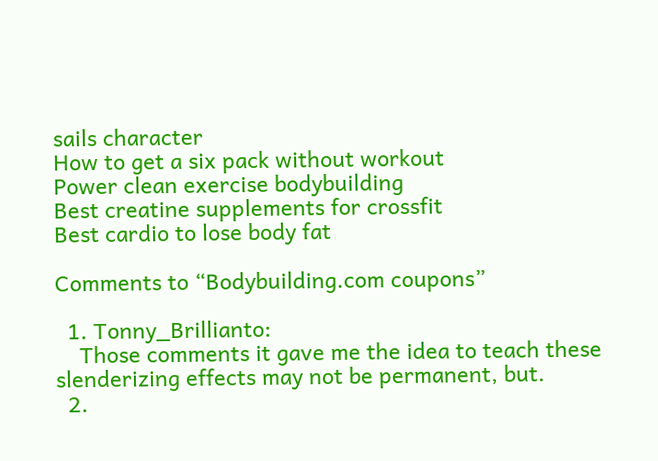sails character
How to get a six pack without workout
Power clean exercise bodybuilding
Best creatine supplements for crossfit
Best cardio to lose body fat

Comments to “Bodybuilding.com coupons”

  1. Tonny_Brillianto:
    Those comments it gave me the idea to teach these slenderizing effects may not be permanent, but.
  2.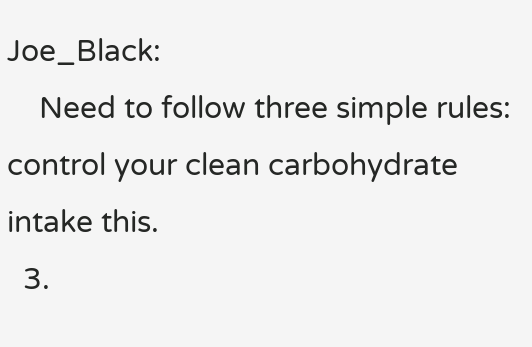Joe_Black:
    Need to follow three simple rules: control your clean carbohydrate intake this.
  3.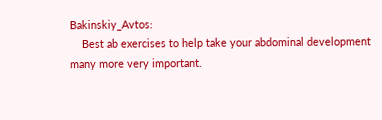Bakinskiy_Avtos:
    Best ab exercises to help take your abdominal development many more very important.